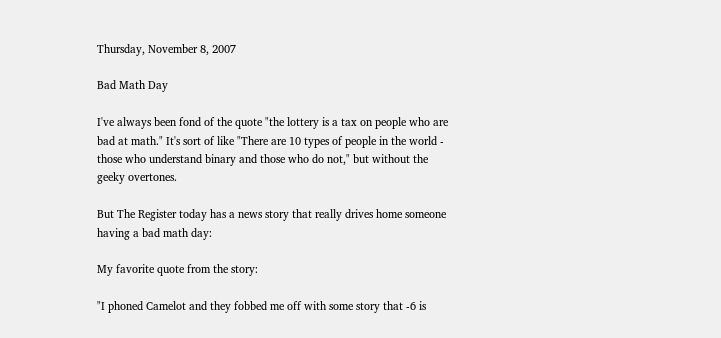Thursday, November 8, 2007

Bad Math Day

I've always been fond of the quote "the lottery is a tax on people who are bad at math." It's sort of like "There are 10 types of people in the world - those who understand binary and those who do not," but without the geeky overtones.

But The Register today has a news story that really drives home someone having a bad math day:

My favorite quote from the story:

"I phoned Camelot and they fobbed me off with some story that -6 is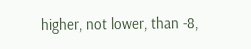higher, not lower, than -8,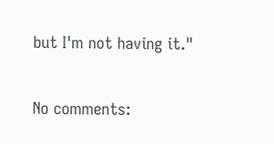but I'm not having it."


No comments: